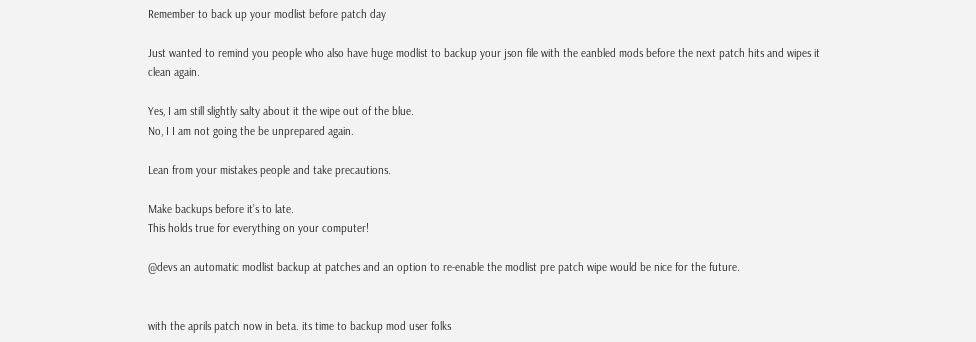Remember to back up your modlist before patch day

Just wanted to remind you people who also have huge modlist to backup your json file with the eanbled mods before the next patch hits and wipes it clean again.

Yes, I am still slightly salty about it the wipe out of the blue.
No, I I am not going the be unprepared again.

Lean from your mistakes people and take precautions.

Make backups before it’s to late.
This holds true for everything on your computer!

@devs an automatic modlist backup at patches and an option to re-enable the modlist pre patch wipe would be nice for the future.


with the aprils patch now in beta. its time to backup mod user folks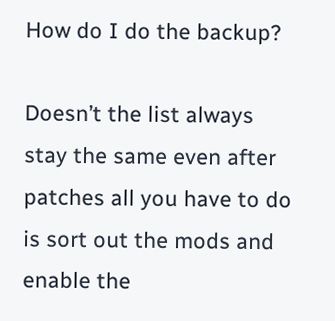How do I do the backup?

Doesn’t the list always stay the same even after patches all you have to do is sort out the mods and enable the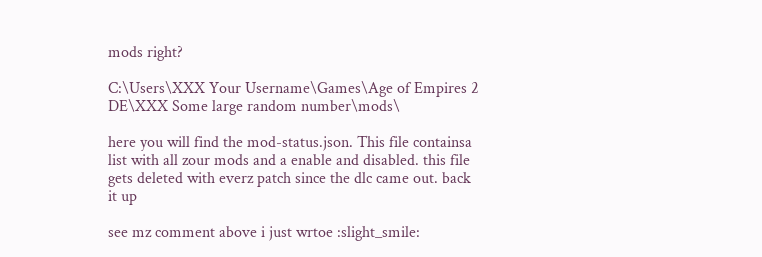mods right?

C:\Users\XXX Your Username\Games\Age of Empires 2 DE\XXX Some large random number\mods\

here you will find the mod-status.json. This file containsa list with all zour mods and a enable and disabled. this file gets deleted with everz patch since the dlc came out. back it up

see mz comment above i just wrtoe :slight_smile: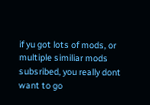if yu got lots of mods, or multiple similiar mods subsribed, you really dont want to go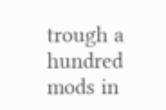trough a hundred mods in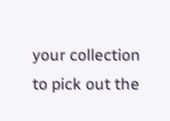your collection to pick out the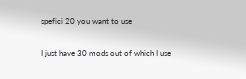spefici 20 you want to use

I just have 30 mods out of which I use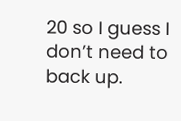20 so I guess I don’t need to back up.